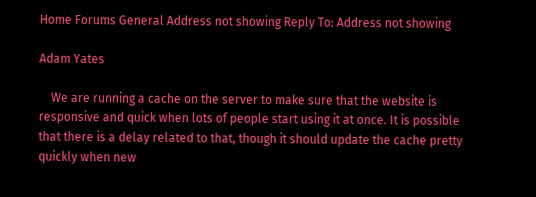Home Forums General Address not showing Reply To: Address not showing

Adam Yates

    We are running a cache on the server to make sure that the website is responsive and quick when lots of people start using it at once. It is possible that there is a delay related to that, though it should update the cache pretty quickly when new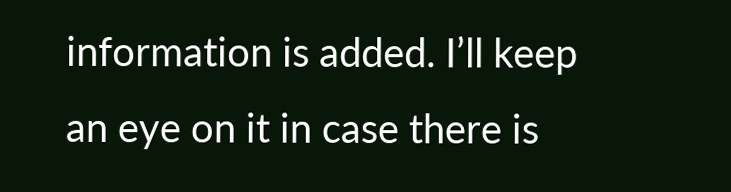information is added. I’ll keep an eye on it in case there is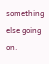something else going on.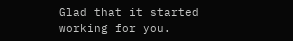Glad that it started working for you.